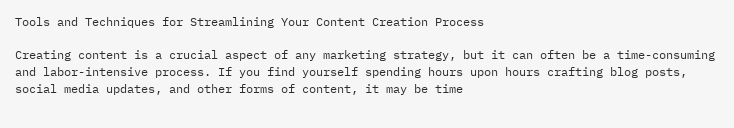Tools and Techniques for Streamlining Your Content Creation Process

Creating content is a crucial aspect of any marketing strategy, but it can often be a time-consuming and labor-intensive process. If you find yourself spending hours upon hours crafting blog posts, social media updates, and other forms of content, it may be time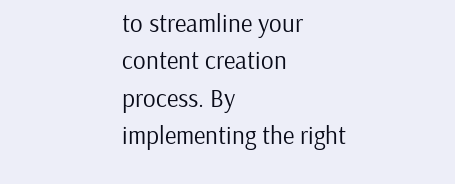to streamline your content creation process. By implementing the right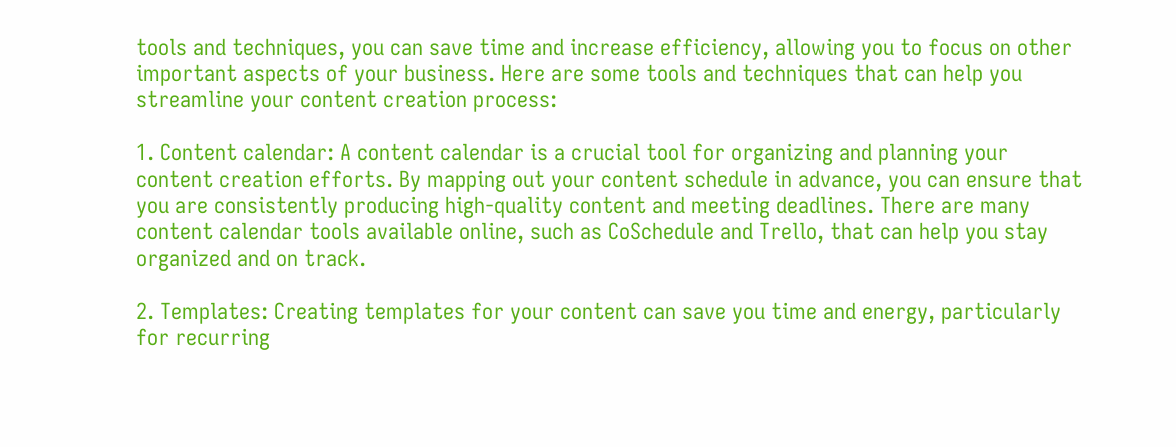tools and techniques, you can save time and increase efficiency, allowing you to focus on other important aspects of your business. Here are some tools and techniques that can help you streamline your content creation process:

1. Content calendar: A content calendar is a crucial tool for organizing and planning your content creation efforts. By mapping out your content schedule in advance, you can ensure that you are consistently producing high-quality content and meeting deadlines. There are many content calendar tools available online, such as CoSchedule and Trello, that can help you stay organized and on track.

2. Templates: Creating templates for your content can save you time and energy, particularly for recurring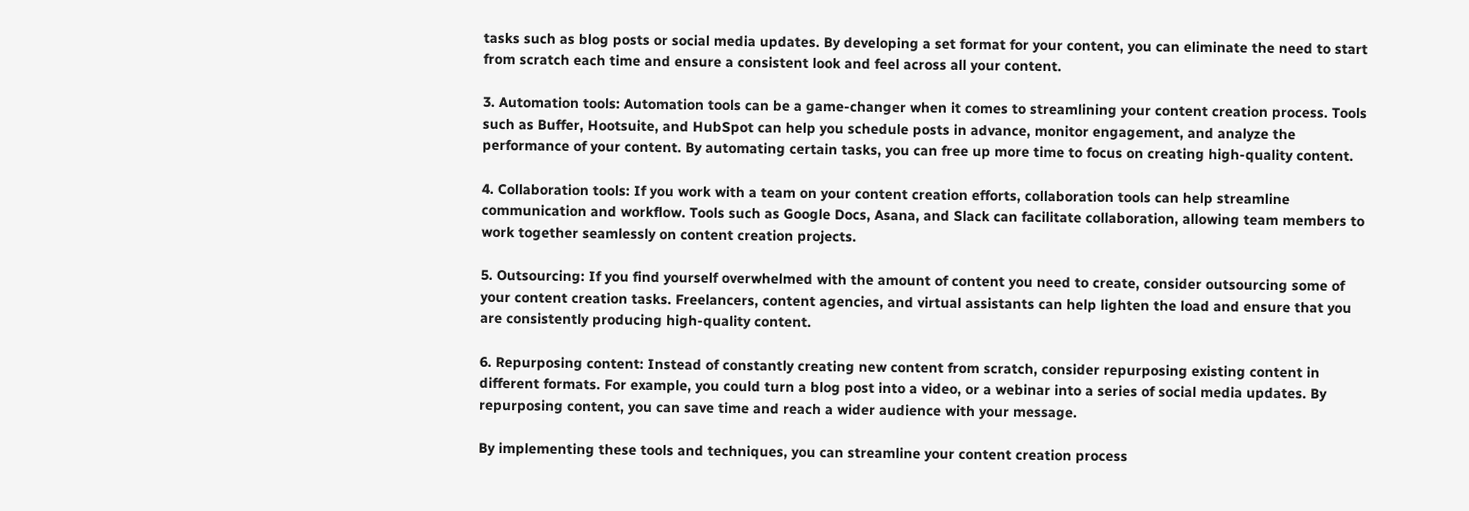tasks such as blog posts or social media updates. By developing a set format for your content, you can eliminate the need to start from scratch each time and ensure a consistent look and feel across all your content.

3. Automation tools: Automation tools can be a game-changer when it comes to streamlining your content creation process. Tools such as Buffer, Hootsuite, and HubSpot can help you schedule posts in advance, monitor engagement, and analyze the performance of your content. By automating certain tasks, you can free up more time to focus on creating high-quality content.

4. Collaboration tools: If you work with a team on your content creation efforts, collaboration tools can help streamline communication and workflow. Tools such as Google Docs, Asana, and Slack can facilitate collaboration, allowing team members to work together seamlessly on content creation projects.

5. Outsourcing: If you find yourself overwhelmed with the amount of content you need to create, consider outsourcing some of your content creation tasks. Freelancers, content agencies, and virtual assistants can help lighten the load and ensure that you are consistently producing high-quality content.

6. Repurposing content: Instead of constantly creating new content from scratch, consider repurposing existing content in different formats. For example, you could turn a blog post into a video, or a webinar into a series of social media updates. By repurposing content, you can save time and reach a wider audience with your message.

By implementing these tools and techniques, you can streamline your content creation process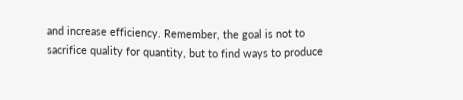and increase efficiency. Remember, the goal is not to sacrifice quality for quantity, but to find ways to produce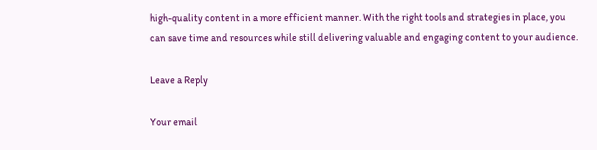high-quality content in a more efficient manner. With the right tools and strategies in place, you can save time and resources while still delivering valuable and engaging content to your audience.

Leave a Reply

Your email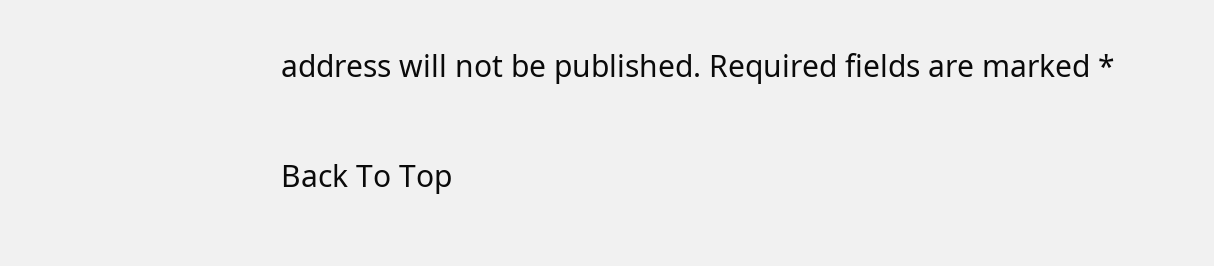address will not be published. Required fields are marked *

Back To Top